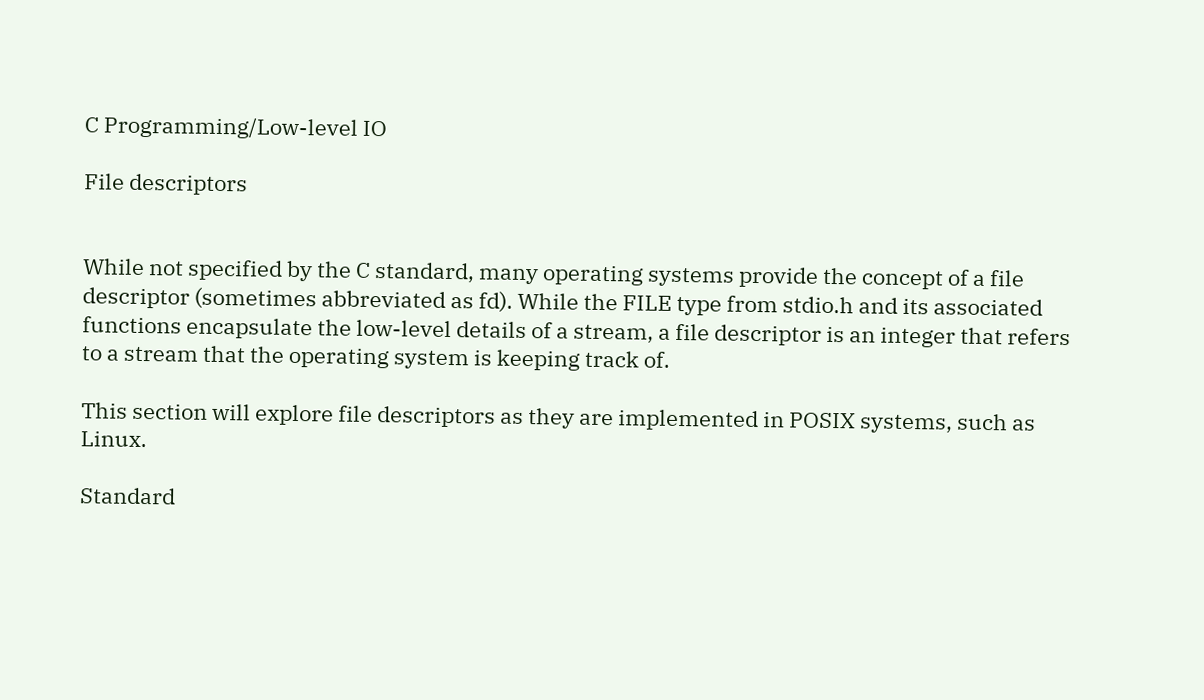C Programming/Low-level IO

File descriptors


While not specified by the C standard, many operating systems provide the concept of a file descriptor (sometimes abbreviated as fd). While the FILE type from stdio.h and its associated functions encapsulate the low-level details of a stream, a file descriptor is an integer that refers to a stream that the operating system is keeping track of.

This section will explore file descriptors as they are implemented in POSIX systems, such as Linux.

Standard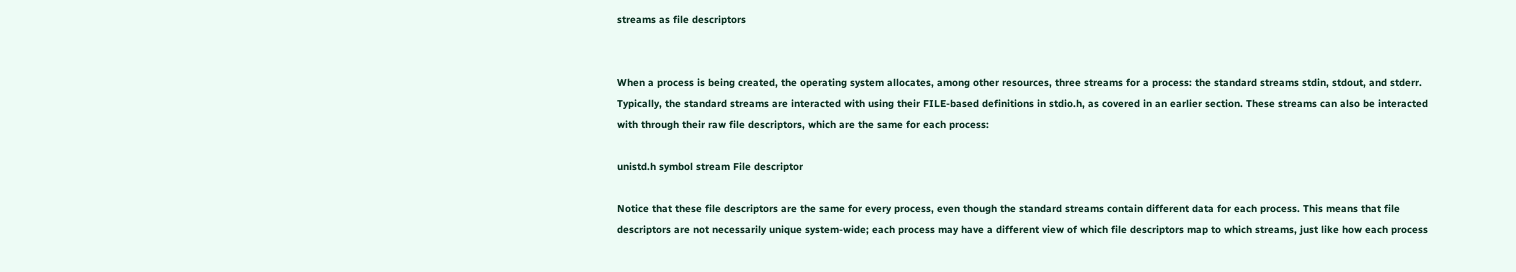streams as file descriptors


When a process is being created, the operating system allocates, among other resources, three streams for a process: the standard streams stdin, stdout, and stderr. Typically, the standard streams are interacted with using their FILE-based definitions in stdio.h, as covered in an earlier section. These streams can also be interacted with through their raw file descriptors, which are the same for each process:

unistd.h symbol stream File descriptor

Notice that these file descriptors are the same for every process, even though the standard streams contain different data for each process. This means that file descriptors are not necessarily unique system-wide; each process may have a different view of which file descriptors map to which streams, just like how each process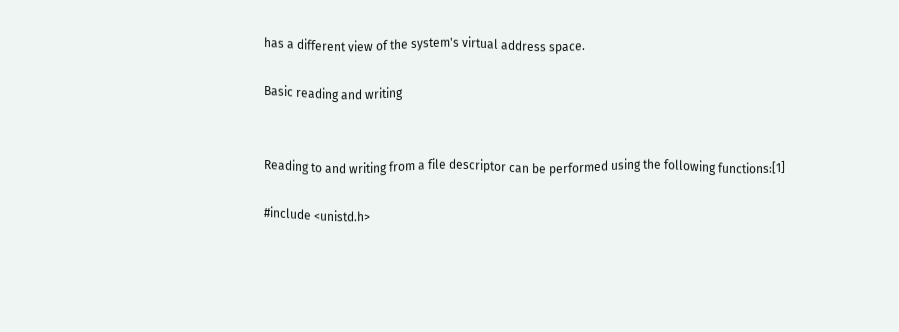has a different view of the system's virtual address space.

Basic reading and writing


Reading to and writing from a file descriptor can be performed using the following functions:[1]

#include <unistd.h>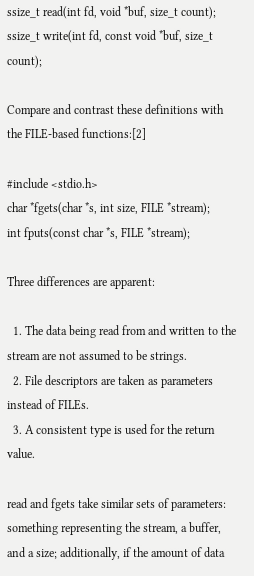ssize_t read(int fd, void *buf, size_t count);
ssize_t write(int fd, const void *buf, size_t count);

Compare and contrast these definitions with the FILE-based functions:[2]

#include <stdio.h>
char *fgets(char *s, int size, FILE *stream);
int fputs(const char *s, FILE *stream);

Three differences are apparent:

  1. The data being read from and written to the stream are not assumed to be strings.
  2. File descriptors are taken as parameters instead of FILEs.
  3. A consistent type is used for the return value.

read and fgets take similar sets of parameters: something representing the stream, a buffer, and a size; additionally, if the amount of data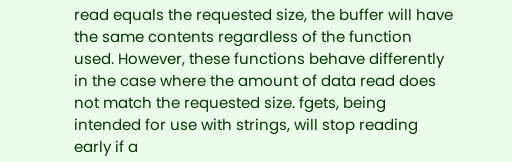read equals the requested size, the buffer will have the same contents regardless of the function used. However, these functions behave differently in the case where the amount of data read does not match the requested size. fgets, being intended for use with strings, will stop reading early if a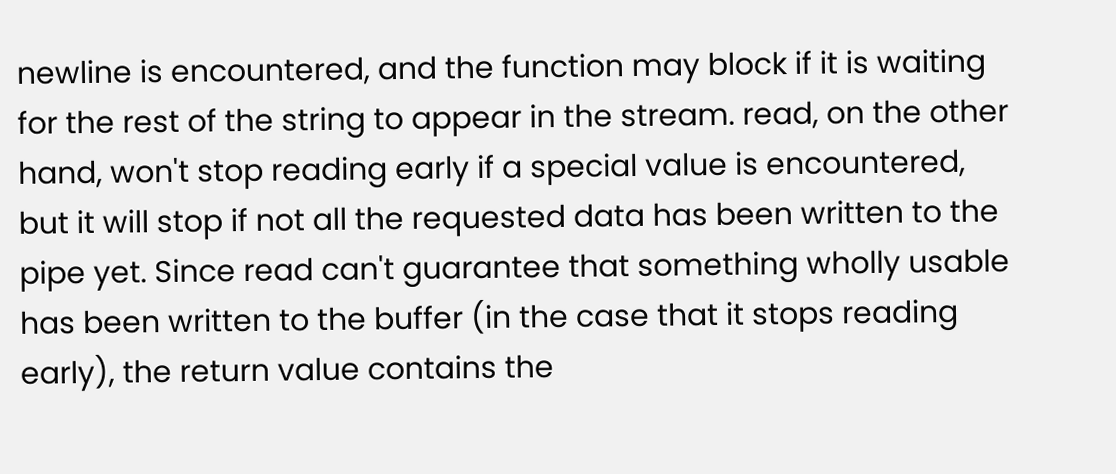newline is encountered, and the function may block if it is waiting for the rest of the string to appear in the stream. read, on the other hand, won't stop reading early if a special value is encountered, but it will stop if not all the requested data has been written to the pipe yet. Since read can't guarantee that something wholly usable has been written to the buffer (in the case that it stops reading early), the return value contains the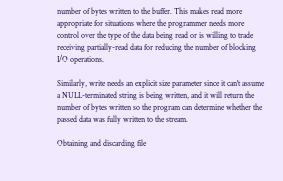number of bytes written to the buffer. This makes read more appropriate for situations where the programmer needs more control over the type of the data being read or is willing to trade receiving partially-read data for reducing the number of blocking I/O operations.

Similarly, write needs an explicit size parameter since it can't assume a NULL-terminated string is being written, and it will return the number of bytes written so the program can determine whether the passed data was fully written to the stream.

Obtaining and discarding file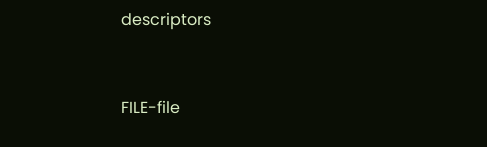descriptors


FILE-file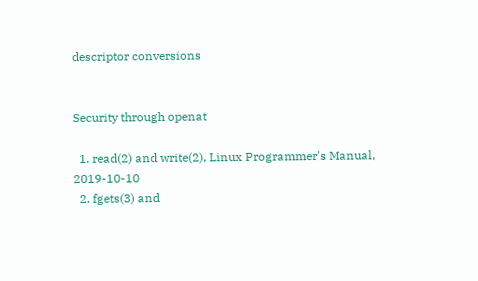descriptor conversions


Security through openat

  1. read(2) and write(2), Linux Programmer's Manual, 2019-10-10
  2. fgets(3) and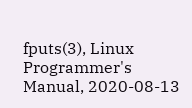fputs(3), Linux Programmer's Manual, 2020-08-13